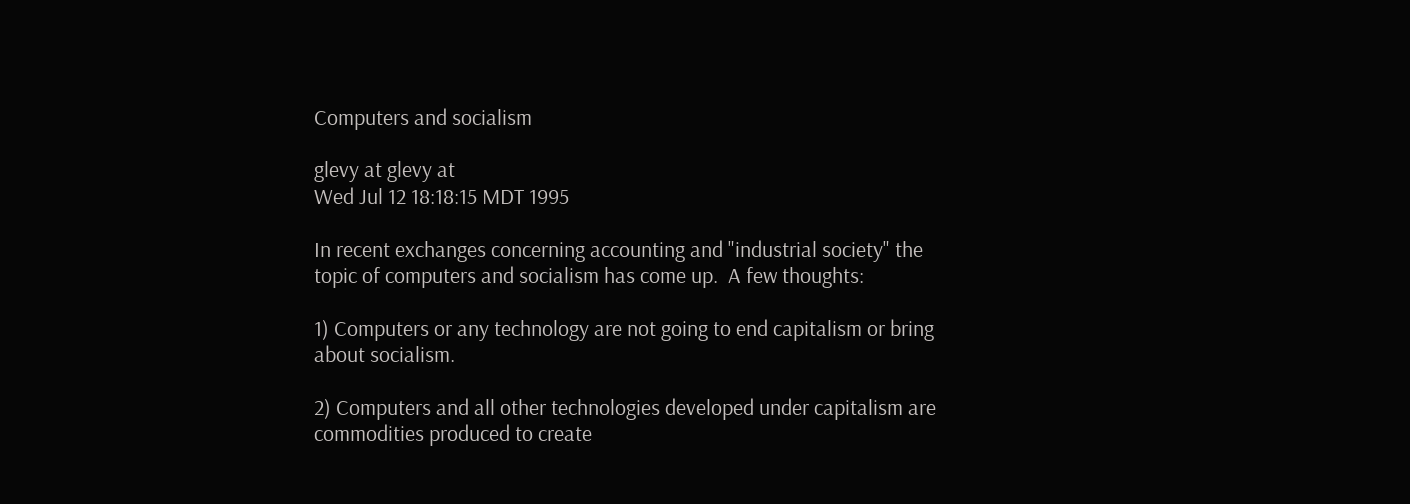Computers and socialism

glevy at glevy at
Wed Jul 12 18:18:15 MDT 1995

In recent exchanges concerning accounting and "industrial society" the
topic of computers and socialism has come up.  A few thoughts:

1) Computers or any technology are not going to end capitalism or bring
about socialism.

2) Computers and all other technologies developed under capitalism are
commodities produced to create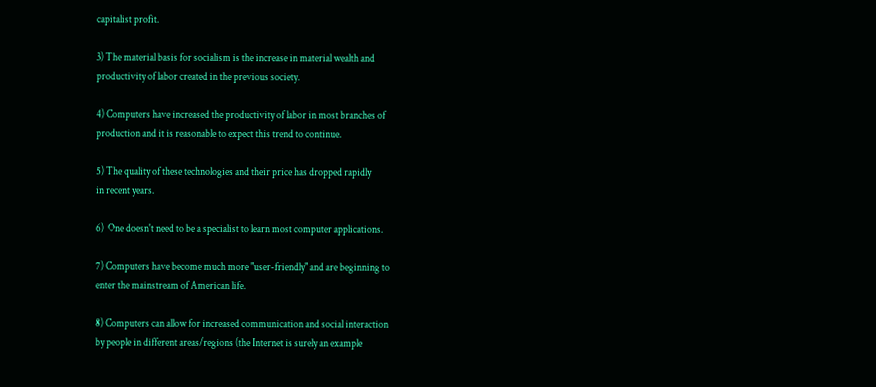capitalist profit.

3) The material basis for socialism is the increase in material wealth and
productivity of labor created in the previous society.

4) Computers have increased the productivity of labor in most branches of
production and it is reasonable to expect this trend to continue.

5) The quality of these technologies and their price has dropped rapidly
in recent years.

6)  One doesn't need to be a specialist to learn most computer applications.

7) Computers have become much more "user-friendly" and are beginning to
enter the mainstream of American life.

8) Computers can allow for increased communication and social interaction
by people in different areas/regions (the Internet is surely an example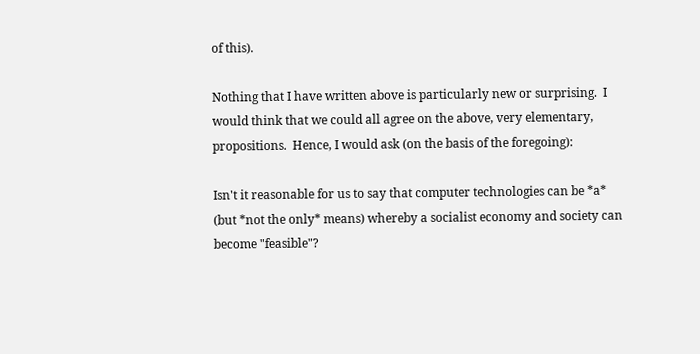of this).

Nothing that I have written above is particularly new or surprising.  I
would think that we could all agree on the above, very elementary,
propositions.  Hence, I would ask (on the basis of the foregoing):

Isn't it reasonable for us to say that computer technologies can be *a*
(but *not the only* means) whereby a socialist economy and society can
become "feasible"?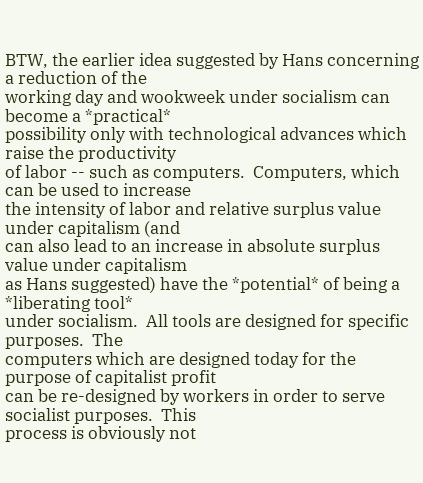BTW, the earlier idea suggested by Hans concerning a reduction of the
working day and wookweek under socialism can become a *practical*
possibility only with technological advances which raise the productivity
of labor -- such as computers.  Computers, which can be used to increase
the intensity of labor and relative surplus value under capitalism (and
can also lead to an increase in absolute surplus value under capitalism
as Hans suggested) have the *potential* of being a *liberating tool*
under socialism.  All tools are designed for specific purposes.  The
computers which are designed today for the purpose of capitalist profit
can be re-designed by workers in order to serve socialist purposes.  This
process is obviously not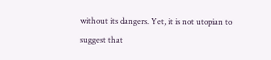without its dangers. Yet, it is not utopian to
suggest that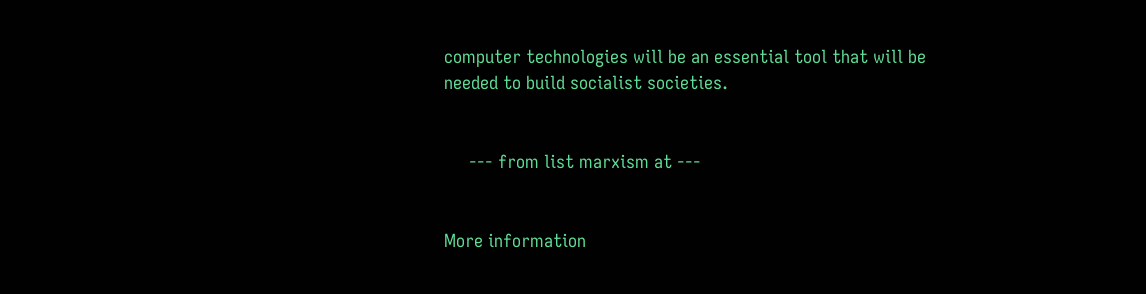computer technologies will be an essential tool that will be
needed to build socialist societies.


     --- from list marxism at ---


More information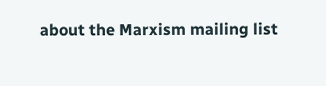about the Marxism mailing list